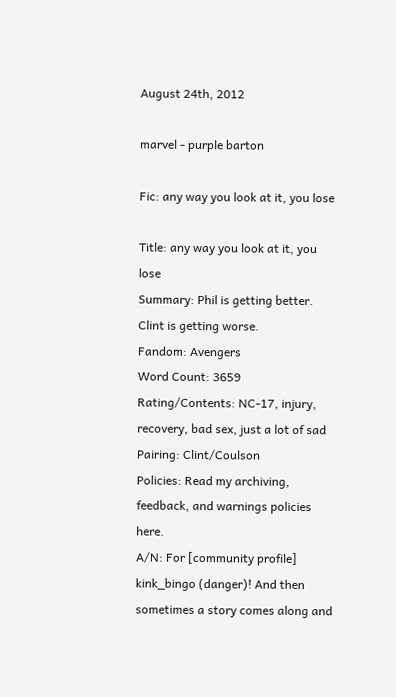August 24th, 2012

marvel - purple barton

Fic: any way you look at it, you lose

Title: any way you look at it, you lose
Summary: Phil is getting better. Clint is getting worse.
Fandom: Avengers
Word Count: 3659
Rating/Contents: NC-17, injury, recovery, bad sex, just a lot of sad
Pairing: Clint/Coulson
Policies: Read my archiving, feedback, and warnings policies here.
A/N: For [community profile] kink_bingo (danger)! And then sometimes a story comes along and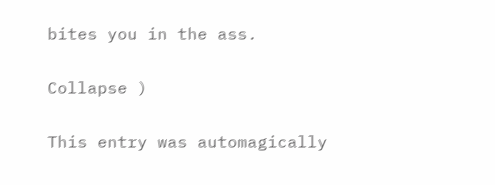bites you in the ass.

Collapse )

This entry was automagically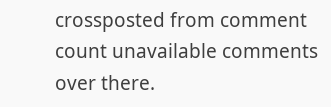crossposted from comment count unavailable comments over there.